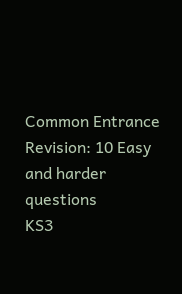Common Entrance Revision: 10 Easy and harder questions
KS3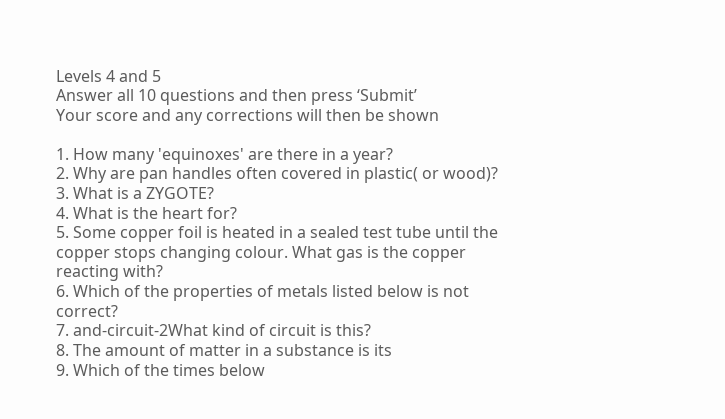Levels 4 and 5
Answer all 10 questions and then press ‘Submit’
Your score and any corrections will then be shown

1. How many 'equinoxes' are there in a year?
2. Why are pan handles often covered in plastic( or wood)?
3. What is a ZYGOTE?
4. What is the heart for?
5. Some copper foil is heated in a sealed test tube until the copper stops changing colour. What gas is the copper reacting with?
6. Which of the properties of metals listed below is not correct?
7. and-circuit-2What kind of circuit is this?
8. The amount of matter in a substance is its
9. Which of the times below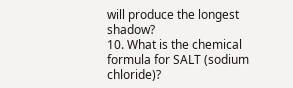will produce the longest shadow?
10. What is the chemical formula for SALT (sodium chloride)?